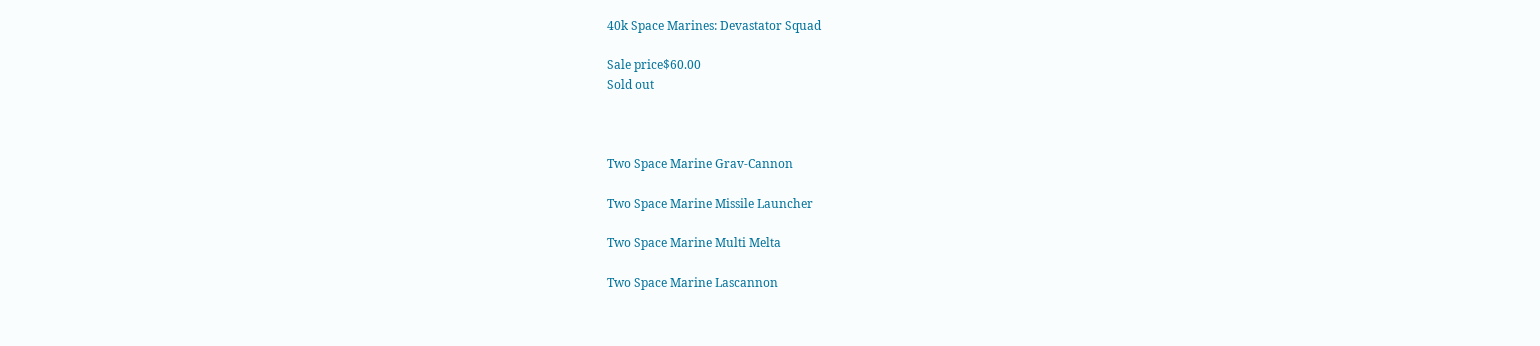40k Space Marines: Devastator Squad

Sale price$60.00
Sold out



Two Space Marine Grav-Cannon

Two Space Marine Missile Launcher

Two Space Marine Multi Melta

Two Space Marine Lascannon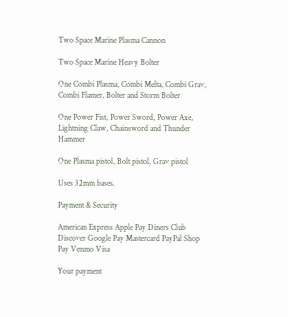Two Space Marine Plasma Cannon

Two Space Marine Heavy Bolter

One Combi Plasma, Combi Melta, Combi Grav, Combi Flamer, Bolter and Storm Bolter

One Power Fist, Power Sword, Power Axe, Lightning Claw, Chainsword and Thunder Hammer

One Plasma pistol, Bolt pistol, Grav pistol

Uses 32mm bases.

Payment & Security

American Express Apple Pay Diners Club Discover Google Pay Mastercard PayPal Shop Pay Venmo Visa

Your payment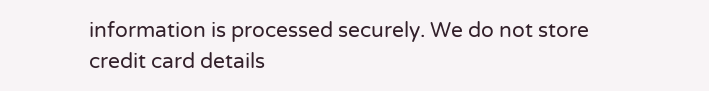information is processed securely. We do not store credit card details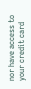nor have access to your credit card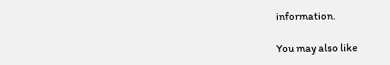information.

You may also like